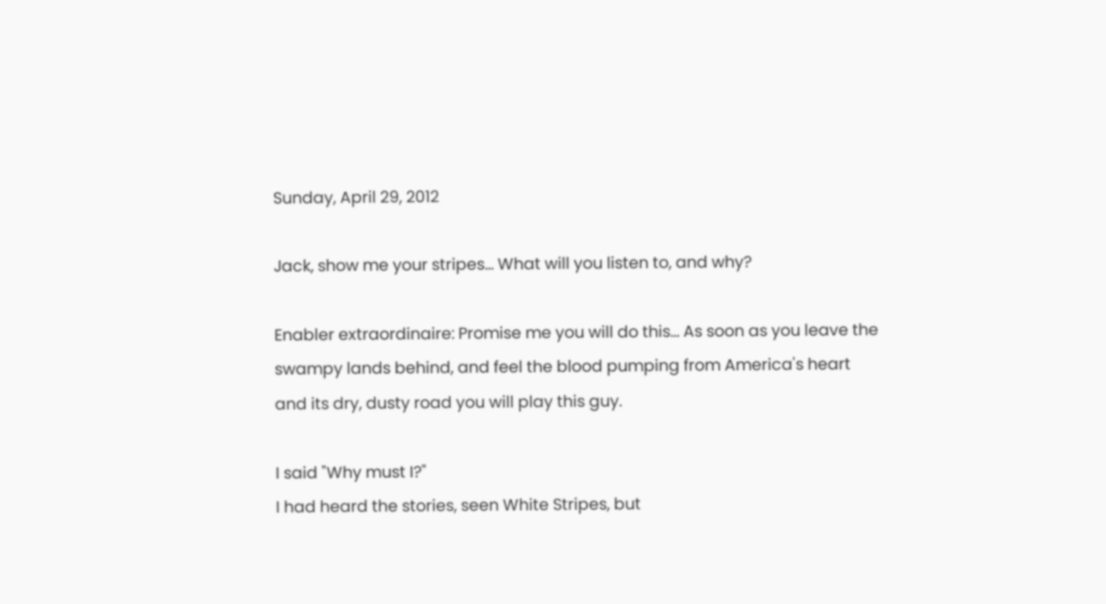Sunday, April 29, 2012

Jack, show me your stripes... What will you listen to, and why?

Enabler extraordinaire: Promise me you will do this... As soon as you leave the swampy lands behind, and feel the blood pumping from America's heart and its dry, dusty road you will play this guy.

I said "Why must I?"
I had heard the stories, seen White Stripes, but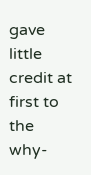gave little credit at first to the why-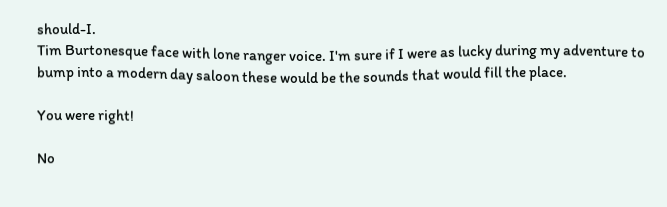should-I.
Tim Burtonesque face with lone ranger voice. I'm sure if I were as lucky during my adventure to bump into a modern day saloon these would be the sounds that would fill the place.

You were right!

No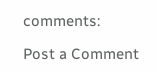comments:

Post a Comment